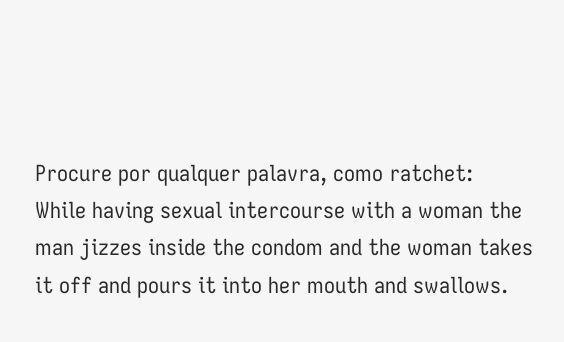Procure por qualquer palavra, como ratchet:
While having sexual intercourse with a woman the man jizzes inside the condom and the woman takes it off and pours it into her mouth and swallows.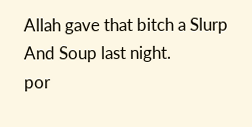Allah gave that bitch a Slurp And Soup last night.
por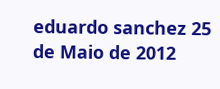eduardo sanchez 25 de Maio de 2012